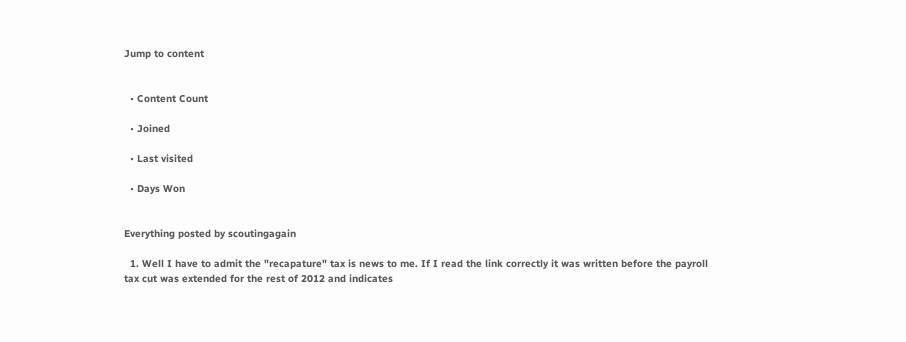Jump to content


  • Content Count

  • Joined

  • Last visited

  • Days Won


Everything posted by scoutingagain

  1. Well I have to admit the "recapature" tax is news to me. If I read the link correctly it was written before the payroll tax cut was extended for the rest of 2012 and indicates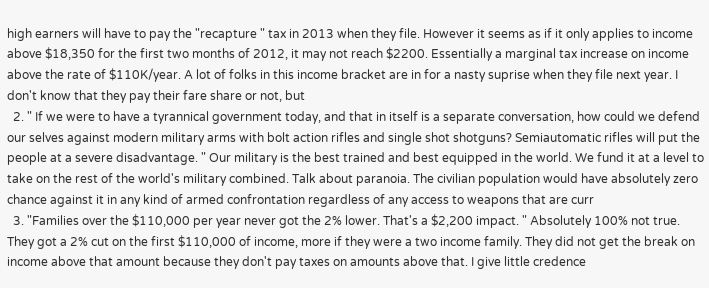high earners will have to pay the "recapture " tax in 2013 when they file. However it seems as if it only applies to income above $18,350 for the first two months of 2012, it may not reach $2200. Essentially a marginal tax increase on income above the rate of $110K/year. A lot of folks in this income bracket are in for a nasty suprise when they file next year. I don't know that they pay their fare share or not, but
  2. " If we were to have a tyrannical government today, and that in itself is a separate conversation, how could we defend our selves against modern military arms with bolt action rifles and single shot shotguns? Semiautomatic rifles will put the people at a severe disadvantage. " Our military is the best trained and best equipped in the world. We fund it at a level to take on the rest of the world's military combined. Talk about paranoia. The civilian population would have absolutely zero chance against it in any kind of armed confrontation regardless of any access to weapons that are curr
  3. "Families over the $110,000 per year never got the 2% lower. That's a $2,200 impact. " Absolutely 100% not true. They got a 2% cut on the first $110,000 of income, more if they were a two income family. They did not get the break on income above that amount because they don't pay taxes on amounts above that. I give little credence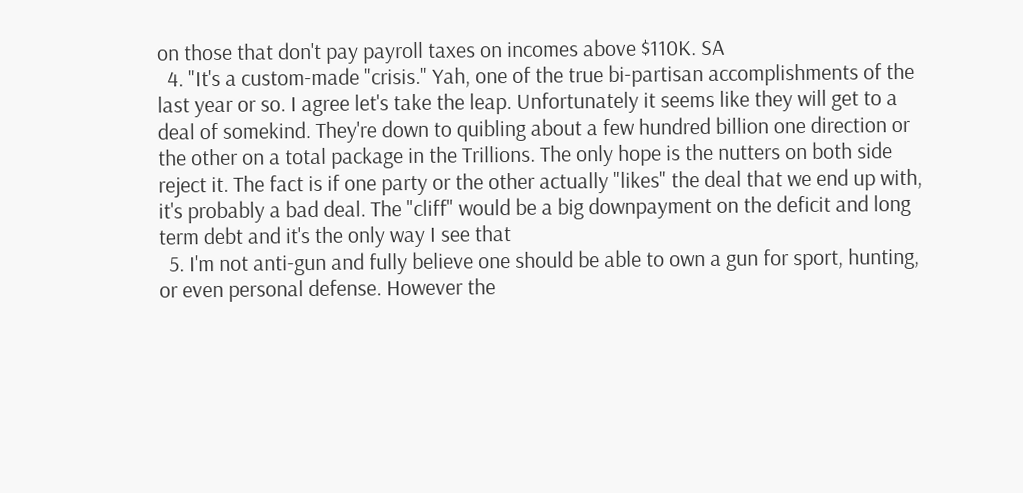on those that don't pay payroll taxes on incomes above $110K. SA
  4. "It's a custom-made "crisis." Yah, one of the true bi-partisan accomplishments of the last year or so. I agree let's take the leap. Unfortunately it seems like they will get to a deal of somekind. They're down to quibling about a few hundred billion one direction or the other on a total package in the Trillions. The only hope is the nutters on both side reject it. The fact is if one party or the other actually "likes" the deal that we end up with, it's probably a bad deal. The "cliff" would be a big downpayment on the deficit and long term debt and it's the only way I see that
  5. I'm not anti-gun and fully believe one should be able to own a gun for sport, hunting, or even personal defense. However the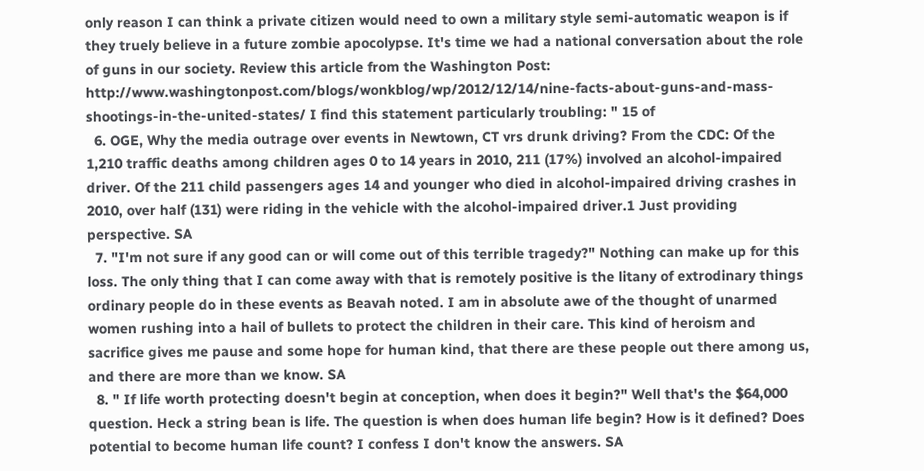only reason I can think a private citizen would need to own a military style semi-automatic weapon is if they truely believe in a future zombie apocolypse. It's time we had a national conversation about the role of guns in our society. Review this article from the Washington Post: http://www.washingtonpost.com/blogs/wonkblog/wp/2012/12/14/nine-facts-about-guns-and-mass-shootings-in-the-united-states/ I find this statement particularly troubling: " 15 of
  6. OGE, Why the media outrage over events in Newtown, CT vrs drunk driving? From the CDC: Of the 1,210 traffic deaths among children ages 0 to 14 years in 2010, 211 (17%) involved an alcohol-impaired driver. Of the 211 child passengers ages 14 and younger who died in alcohol-impaired driving crashes in 2010, over half (131) were riding in the vehicle with the alcohol-impaired driver.1 Just providing perspective. SA
  7. "I'm not sure if any good can or will come out of this terrible tragedy?" Nothing can make up for this loss. The only thing that I can come away with that is remotely positive is the litany of extrodinary things ordinary people do in these events as Beavah noted. I am in absolute awe of the thought of unarmed women rushing into a hail of bullets to protect the children in their care. This kind of heroism and sacrifice gives me pause and some hope for human kind, that there are these people out there among us, and there are more than we know. SA
  8. " If life worth protecting doesn't begin at conception, when does it begin?" Well that's the $64,000 question. Heck a string bean is life. The question is when does human life begin? How is it defined? Does potential to become human life count? I confess I don't know the answers. SA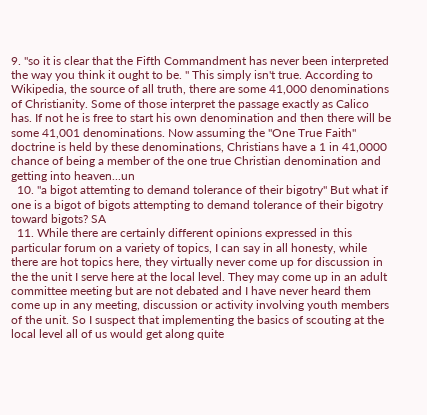9. "so it is clear that the Fifth Commandment has never been interpreted the way you think it ought to be. " This simply isn't true. According to Wikipedia, the source of all truth, there are some 41,000 denominations of Christianity. Some of those interpret the passage exactly as Calico has. If not he is free to start his own denomination and then there will be some 41,001 denominations. Now assuming the "One True Faith" doctrine is held by these denominations, Christians have a 1 in 41,0000 chance of being a member of the one true Christian denomination and getting into heaven...un
  10. "a bigot attemting to demand tolerance of their bigotry" But what if one is a bigot of bigots attempting to demand tolerance of their bigotry toward bigots? SA
  11. While there are certainly different opinions expressed in this particular forum on a variety of topics, I can say in all honesty, while there are hot topics here, they virtually never come up for discussion in the the unit I serve here at the local level. They may come up in an adult committee meeting but are not debated and I have never heard them come up in any meeting, discussion or activity involving youth members of the unit. So I suspect that implementing the basics of scouting at the local level all of us would get along quite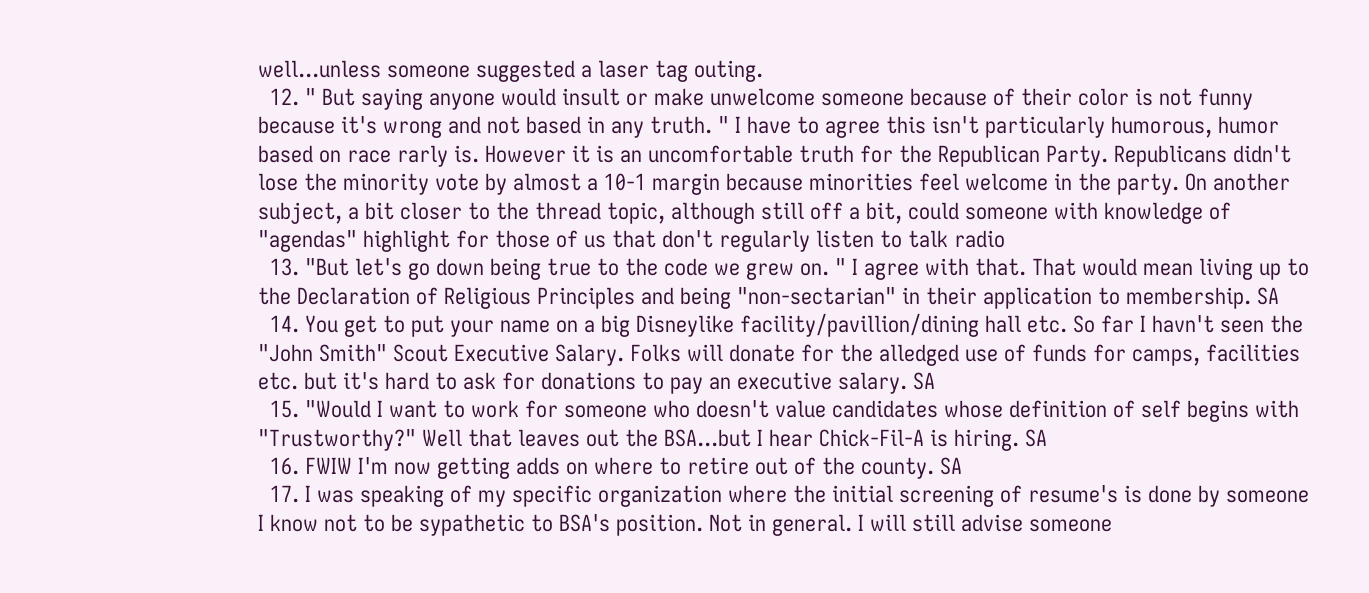well...unless someone suggested a laser tag outing.
  12. " But saying anyone would insult or make unwelcome someone because of their color is not funny because it's wrong and not based in any truth. " I have to agree this isn't particularly humorous, humor based on race rarly is. However it is an uncomfortable truth for the Republican Party. Republicans didn't lose the minority vote by almost a 10-1 margin because minorities feel welcome in the party. On another subject, a bit closer to the thread topic, although still off a bit, could someone with knowledge of "agendas" highlight for those of us that don't regularly listen to talk radio
  13. "But let's go down being true to the code we grew on. " I agree with that. That would mean living up to the Declaration of Religious Principles and being "non-sectarian" in their application to membership. SA
  14. You get to put your name on a big Disneylike facility/pavillion/dining hall etc. So far I havn't seen the "John Smith" Scout Executive Salary. Folks will donate for the alledged use of funds for camps, facilities etc. but it's hard to ask for donations to pay an executive salary. SA
  15. "Would I want to work for someone who doesn't value candidates whose definition of self begins with "Trustworthy?" Well that leaves out the BSA...but I hear Chick-Fil-A is hiring. SA
  16. FWIW I'm now getting adds on where to retire out of the county. SA
  17. I was speaking of my specific organization where the initial screening of resume's is done by someone I know not to be sypathetic to BSA's position. Not in general. I will still advise someone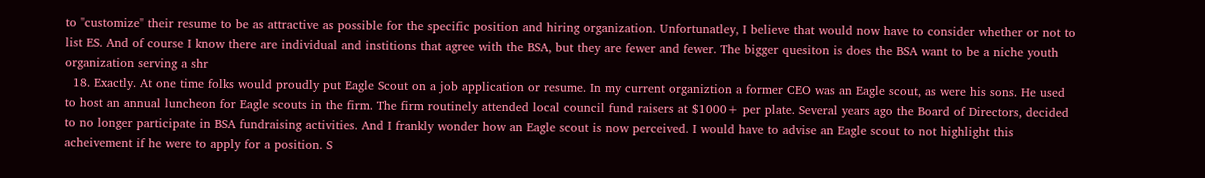to "customize" their resume to be as attractive as possible for the specific position and hiring organization. Unfortunatley, I believe that would now have to consider whether or not to list ES. And of course I know there are individual and institions that agree with the BSA, but they are fewer and fewer. The bigger quesiton is does the BSA want to be a niche youth organization serving a shr
  18. Exactly. At one time folks would proudly put Eagle Scout on a job application or resume. In my current organiztion a former CEO was an Eagle scout, as were his sons. He used to host an annual luncheon for Eagle scouts in the firm. The firm routinely attended local council fund raisers at $1000+ per plate. Several years ago the Board of Directors, decided to no longer participate in BSA fundraising activities. And I frankly wonder how an Eagle scout is now perceived. I would have to advise an Eagle scout to not highlight this acheivement if he were to apply for a position. S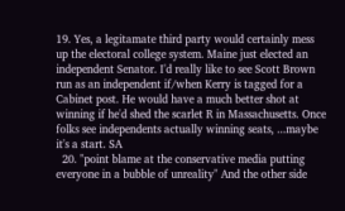19. Yes, a legitamate third party would certainly mess up the electoral college system. Maine just elected an independent Senator. I'd really like to see Scott Brown run as an independent if/when Kerry is tagged for a Cabinet post. He would have a much better shot at winning if he'd shed the scarlet R in Massachusetts. Once folks see independents actually winning seats, ...maybe it's a start. SA
  20. "point blame at the conservative media putting everyone in a bubble of unreality" And the other side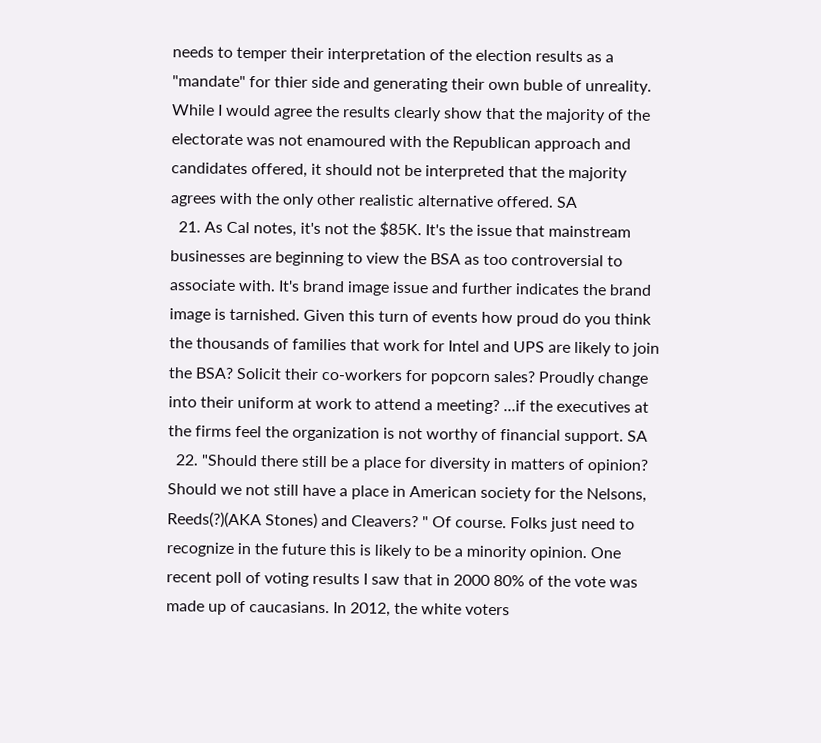needs to temper their interpretation of the election results as a "mandate" for thier side and generating their own buble of unreality. While I would agree the results clearly show that the majority of the electorate was not enamoured with the Republican approach and candidates offered, it should not be interpreted that the majority agrees with the only other realistic alternative offered. SA
  21. As Cal notes, it's not the $85K. It's the issue that mainstream businesses are beginning to view the BSA as too controversial to associate with. It's brand image issue and further indicates the brand image is tarnished. Given this turn of events how proud do you think the thousands of families that work for Intel and UPS are likely to join the BSA? Solicit their co-workers for popcorn sales? Proudly change into their uniform at work to attend a meeting? ...if the executives at the firms feel the organization is not worthy of financial support. SA
  22. "Should there still be a place for diversity in matters of opinion? Should we not still have a place in American society for the Nelsons, Reeds(?)(AKA Stones) and Cleavers? " Of course. Folks just need to recognize in the future this is likely to be a minority opinion. One recent poll of voting results I saw that in 2000 80% of the vote was made up of caucasians. In 2012, the white voters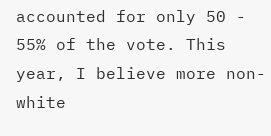accounted for only 50 - 55% of the vote. This year, I believe more non-white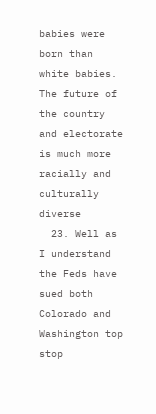babies were born than white babies. The future of the country and electorate is much more racially and culturally diverse
  23. Well as I understand the Feds have sued both Colorado and Washington top stop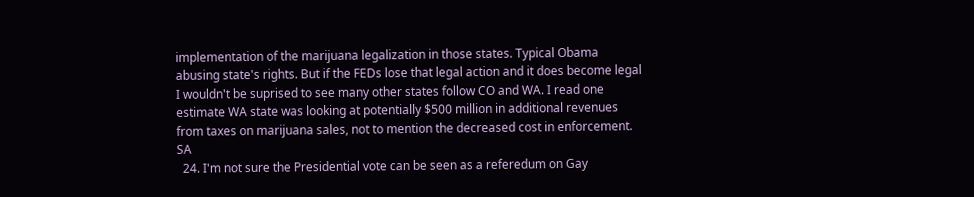implementation of the marijuana legalization in those states. Typical Obama abusing state's rights. But if the FEDs lose that legal action and it does become legal I wouldn't be suprised to see many other states follow CO and WA. I read one estimate WA state was looking at potentially $500 million in additional revenues from taxes on marijuana sales, not to mention the decreased cost in enforcement. SA
  24. I'm not sure the Presidential vote can be seen as a referedum on Gay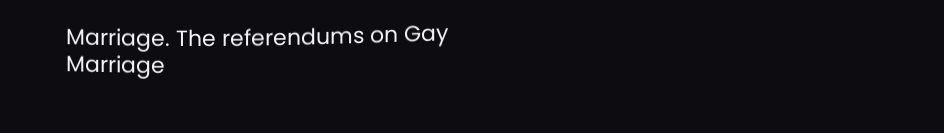Marriage. The referendums on Gay Marriage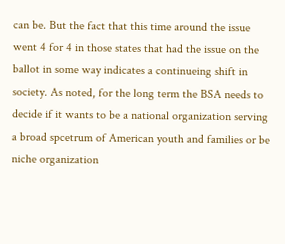can be. But the fact that this time around the issue went 4 for 4 in those states that had the issue on the ballot in some way indicates a continueing shift in society. As noted, for the long term the BSA needs to decide if it wants to be a national organization serving a broad spcetrum of American youth and families or be niche organization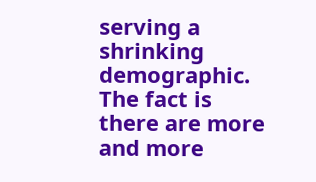serving a shrinking demographic. The fact is there are more and more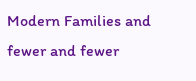Modern Families and fewer and fewer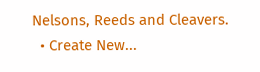Nelsons, Reeds and Cleavers.
  • Create New...